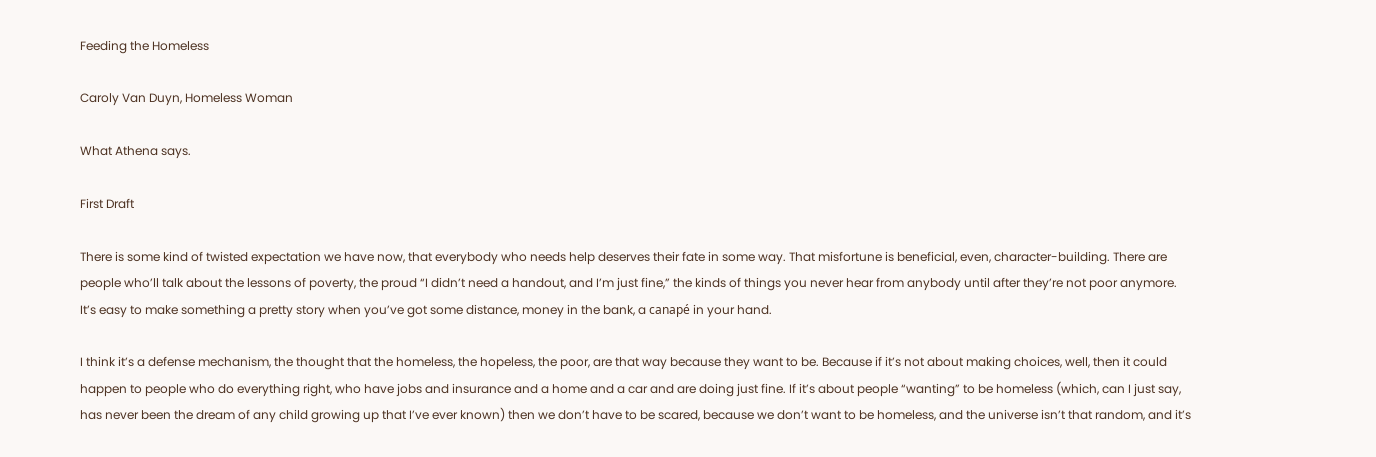Feeding the Homeless

Caroly Van Duyn, Homeless Woman

What Athena says.

First Draft

There is some kind of twisted expectation we have now, that everybody who needs help deserves their fate in some way. That misfortune is beneficial, even, character-building. There are people who’ll talk about the lessons of poverty, the proud “I didn’t need a handout, and I’m just fine,” the kinds of things you never hear from anybody until after they’re not poor anymore. It’s easy to make something a pretty story when you’ve got some distance, money in the bank, a canapé in your hand.

I think it’s a defense mechanism, the thought that the homeless, the hopeless, the poor, are that way because they want to be. Because if it’s not about making choices, well, then it could happen to people who do everything right, who have jobs and insurance and a home and a car and are doing just fine. If it’s about people “wanting” to be homeless (which, can I just say, has never been the dream of any child growing up that I’ve ever known) then we don’t have to be scared, because we don’t want to be homeless, and the universe isn’t that random, and it’s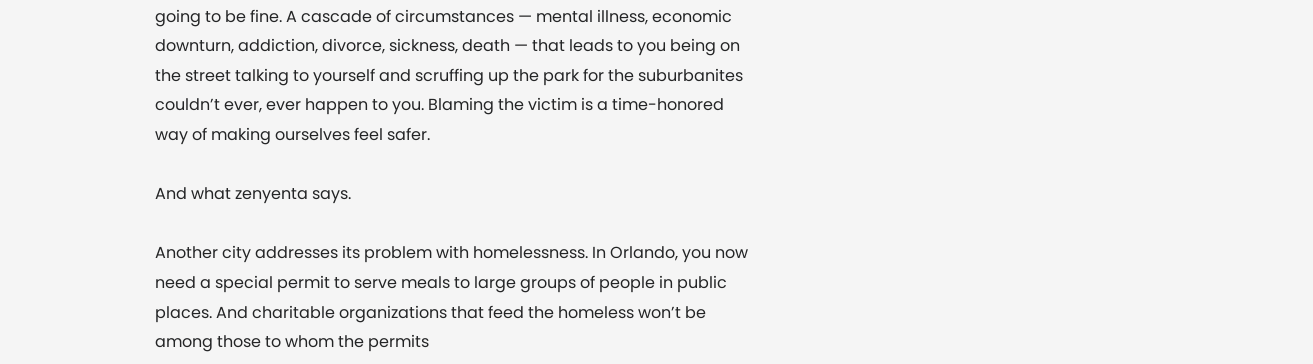going to be fine. A cascade of circumstances — mental illness, economic downturn, addiction, divorce, sickness, death — that leads to you being on the street talking to yourself and scruffing up the park for the suburbanites couldn’t ever, ever happen to you. Blaming the victim is a time-honored way of making ourselves feel safer.

And what zenyenta says.

Another city addresses its problem with homelessness. In Orlando, you now need a special permit to serve meals to large groups of people in public places. And charitable organizations that feed the homeless won’t be among those to whom the permits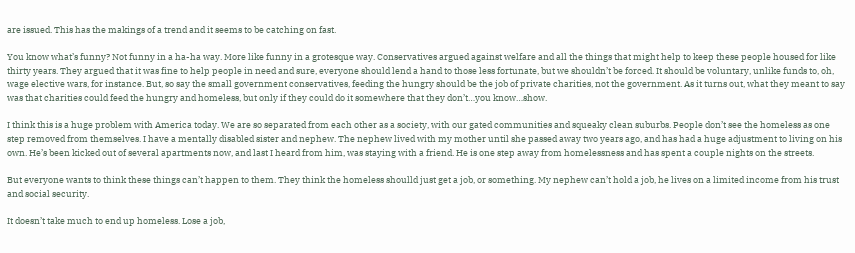are issued. This has the makings of a trend and it seems to be catching on fast.

You know what’s funny? Not funny in a ha-ha way. More like funny in a grotesque way. Conservatives argued against welfare and all the things that might help to keep these people housed for like thirty years. They argued that it was fine to help people in need and sure, everyone should lend a hand to those less fortunate, but we shouldn’t be forced. It should be voluntary, unlike funds to, oh, wage elective wars, for instance. But, so say the small government conservatives, feeding the hungry should be the job of private charities, not the government. As it turns out, what they meant to say was that charities could feed the hungry and homeless, but only if they could do it somewhere that they don’t…you know…show.

I think this is a huge problem with America today. We are so separated from each other as a society, with our gated communities and squeaky clean suburbs. People don’t see the homeless as one step removed from themselves. I have a mentally disabled sister and nephew. The nephew lived with my mother until she passed away two years ago, and has had a huge adjustment to living on his own. He’s been kicked out of several apartments now, and last I heard from him, was staying with a friend. He is one step away from homelessness and has spent a couple nights on the streets.

But everyone wants to think these things can’t happen to them. They think the homeless shoulld just get a job, or something. My nephew can’t hold a job, he lives on a limited income from his trust and social security.

It doesn’t take much to end up homeless. Lose a job,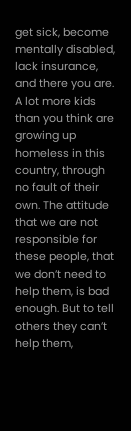get sick, become mentally disabled, lack insurance, and there you are. A lot more kids than you think are growing up homeless in this country, through no fault of their own. The attitude that we are not responsible for these people, that we don’t need to help them, is bad enough. But to tell others they can’t help them,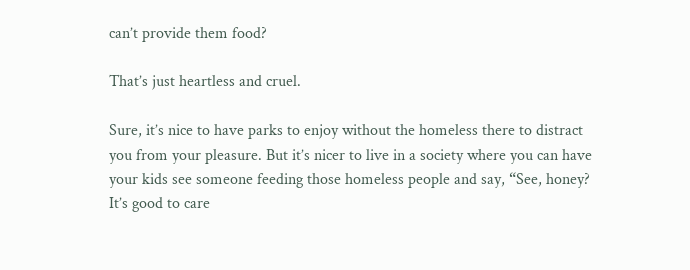can’t provide them food?

That’s just heartless and cruel.

Sure, it’s nice to have parks to enjoy without the homeless there to distract you from your pleasure. But it’s nicer to live in a society where you can have your kids see someone feeding those homeless people and say, “See, honey? It’s good to care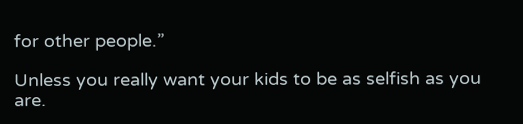for other people.”

Unless you really want your kids to be as selfish as you are.